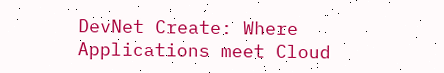DevNet Create: Where Applications meet Cloud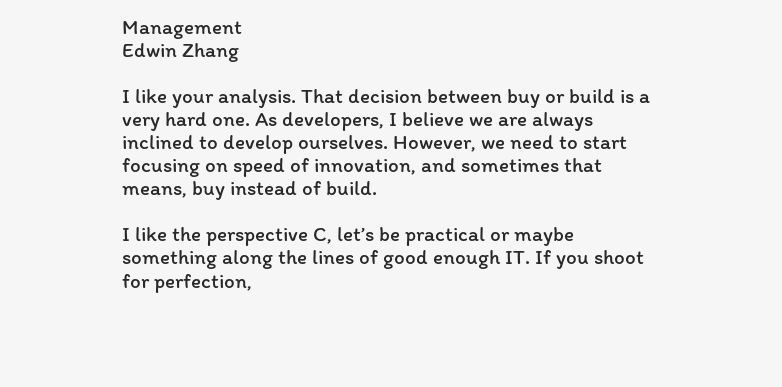Management
Edwin Zhang

I like your analysis. That decision between buy or build is a very hard one. As developers, I believe we are always inclined to develop ourselves. However, we need to start focusing on speed of innovation, and sometimes that means, buy instead of build.

I like the perspective C, let’s be practical or maybe something along the lines of good enough IT. If you shoot for perfection,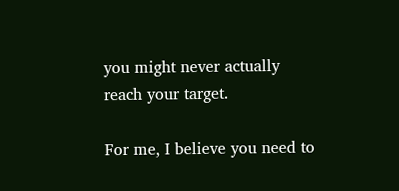you might never actually reach your target.

For me, I believe you need to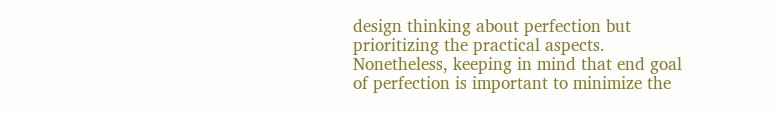design thinking about perfection but prioritizing the practical aspects. Nonetheless, keeping in mind that end goal of perfection is important to minimize the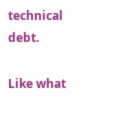technical debt.

Like what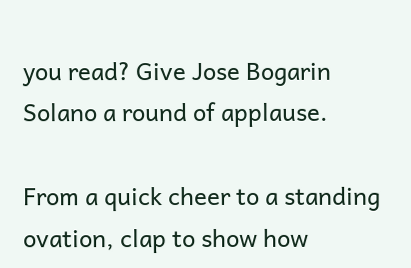you read? Give Jose Bogarin Solano a round of applause.

From a quick cheer to a standing ovation, clap to show how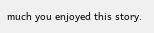much you enjoyed this story.